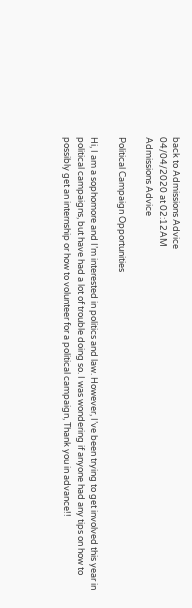back to Admissions Advice
04/04/2020 at 02:12AM
Admissions Advice

Political Campaign Opportunities

Hi, I am a sophomore and I’m interested in politics and law. However, I’ve been trying to get involved this year in political campaigns, but have had a lot of trouble doing so. I was wondering if anyone had any tips on how to possibly get an internship or how to volunteer for a political campaign, Thank you in advance!!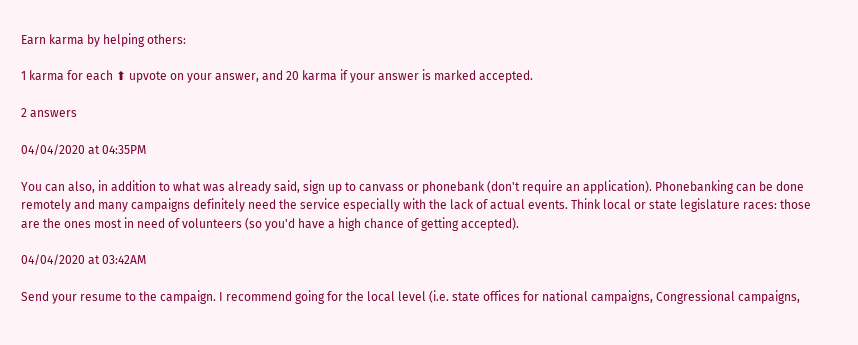Earn karma by helping others:

1 karma for each ⬆ upvote on your answer, and 20 karma if your answer is marked accepted.

2 answers

04/04/2020 at 04:35PM

You can also, in addition to what was already said, sign up to canvass or phonebank (don't require an application). Phonebanking can be done remotely and many campaigns definitely need the service especially with the lack of actual events. Think local or state legislature races: those are the ones most in need of volunteers (so you'd have a high chance of getting accepted).

04/04/2020 at 03:42AM

Send your resume to the campaign. I recommend going for the local level (i.e. state offices for national campaigns, Congressional campaigns,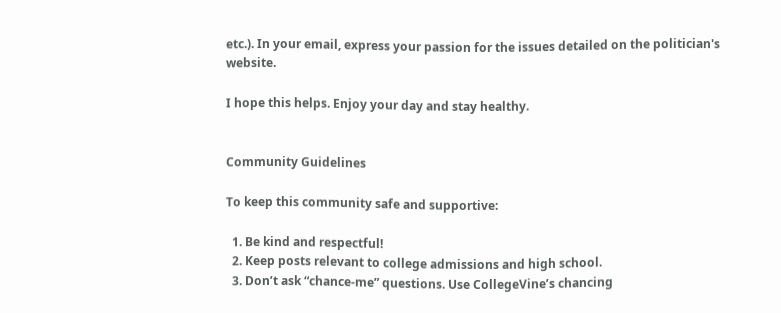etc.). In your email, express your passion for the issues detailed on the politician's website.

I hope this helps. Enjoy your day and stay healthy.


Community Guidelines

To keep this community safe and supportive:

  1. Be kind and respectful!
  2. Keep posts relevant to college admissions and high school.
  3. Don’t ask “chance-me” questions. Use CollegeVine’s chancing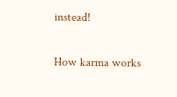instead!

How karma works